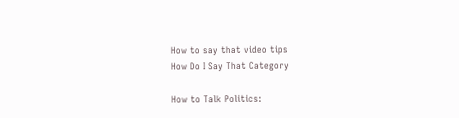How to say that video tips
How Do I Say That Category

How to Talk Politics: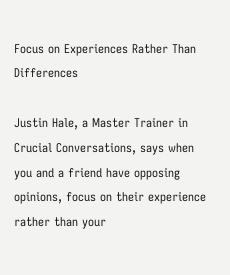Focus on Experiences Rather Than Differences

Justin Hale, a Master Trainer in Crucial Conversations, says when you and a friend have opposing opinions, focus on their experience rather than your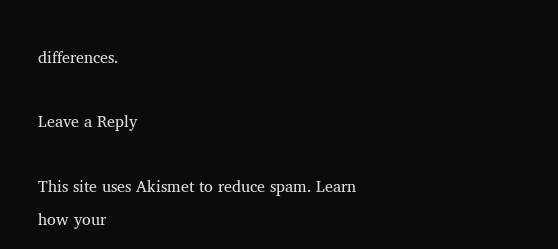differences.

Leave a Reply

This site uses Akismet to reduce spam. Learn how your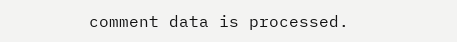comment data is processed.